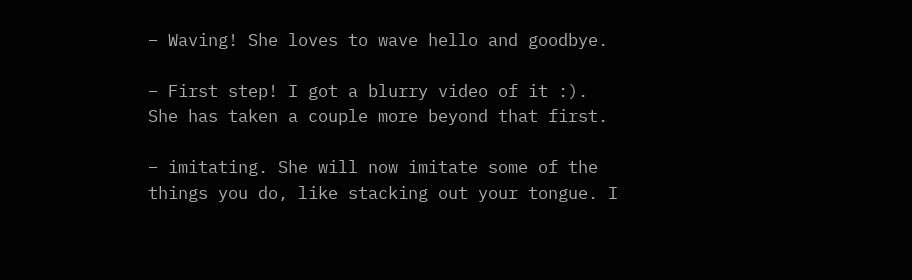– Waving! She loves to wave hello and goodbye.

– First step! I got a blurry video of it :). She has taken a couple more beyond that first.

– imitating. She will now imitate some of the things you do, like stacking out your tongue. I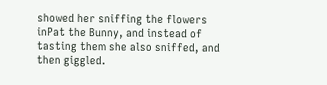showed her sniffing the flowers inPat the Bunny, and instead of tasting them she also sniffed, and then giggled.